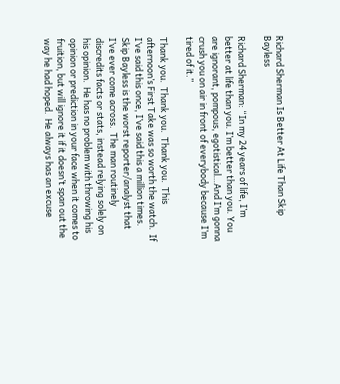Richard Sherman Is Better At Life Than Skip Bayless

Richard Sherman: “In my 24 years of life, I’m better at life than you. I’m better than you. You are ignorant, pompous, egotistical…And I’m gonna crush you on air in front of everybody because I’m tired of it.”

Thank you.  Thank you.  Thank you.  This afternoon’s First Take was so worth the watch.  If I’ve said this once, I’ve said this a million times.  Skip Bayless is the worst reporter/analyst that I’ve ever come across.  The man routinely discredits facts or stats, instead relying solely on his opinion.  He has no problem with throwing his opinion or prediction in your face when it comes to fruition, but will ignore it if it doesn’t span out the way he had hoped.  He always has an excuse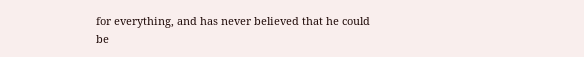for everything, and has never believed that he could be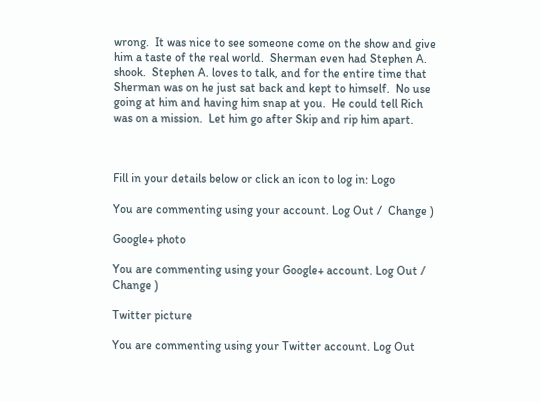wrong.  It was nice to see someone come on the show and give him a taste of the real world.  Sherman even had Stephen A. shook.  Stephen A. loves to talk, and for the entire time that Sherman was on he just sat back and kept to himself.  No use going at him and having him snap at you.  He could tell Rich was on a mission.  Let him go after Skip and rip him apart.



Fill in your details below or click an icon to log in: Logo

You are commenting using your account. Log Out /  Change )

Google+ photo

You are commenting using your Google+ account. Log Out /  Change )

Twitter picture

You are commenting using your Twitter account. Log Out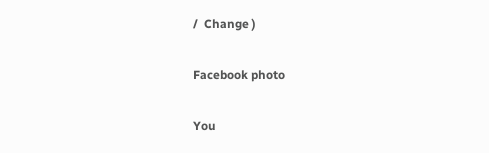/  Change )

Facebook photo

You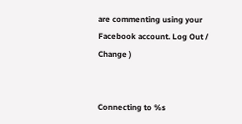are commenting using your Facebook account. Log Out /  Change )


Connecting to %s